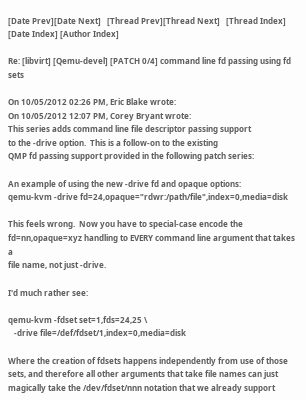[Date Prev][Date Next]   [Thread Prev][Thread Next]   [Thread Index] [Date Index] [Author Index]

Re: [libvirt] [Qemu-devel] [PATCH 0/4] command line fd passing using fd sets

On 10/05/2012 02:26 PM, Eric Blake wrote:
On 10/05/2012 12:07 PM, Corey Bryant wrote:
This series adds command line file descriptor passing support
to the -drive option.  This is a follow-on to the existing
QMP fd passing support provided in the following patch series:

An example of using the new -drive fd and opaque options:
qemu-kvm -drive fd=24,opaque="rdwr:/path/file",index=0,media=disk

This feels wrong.  Now you have to special-case encode the
fd=nn,opaque=xyz handling to EVERY command line argument that takes a
file name, not just -drive.

I'd much rather see:

qemu-kvm -fdset set=1,fds=24,25 \
   -drive file=/def/fdset/1,index=0,media=disk

Where the creation of fdsets happens independently from use of those
sets, and therefore all other arguments that take file names can just
magically take the /dev/fdset/nnn notation that we already support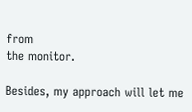from
the monitor.

Besides, my approach will let me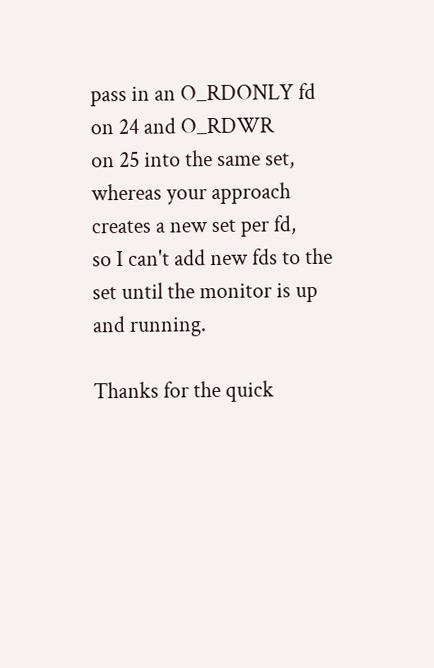pass in an O_RDONLY fd on 24 and O_RDWR
on 25 into the same set, whereas your approach creates a new set per fd,
so I can't add new fds to the set until the monitor is up and running.

Thanks for the quick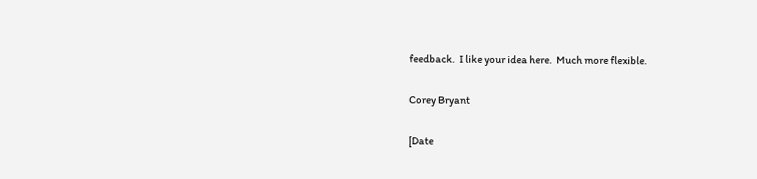feedback.  I like your idea here.  Much more flexible.

Corey Bryant

[Date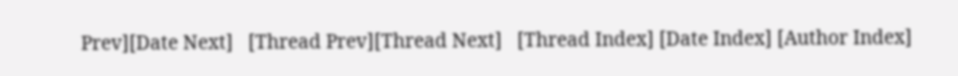Prev][Date Next]   [Thread Prev][Thread Next]   [Thread Index] [Date Index] [Author Index]